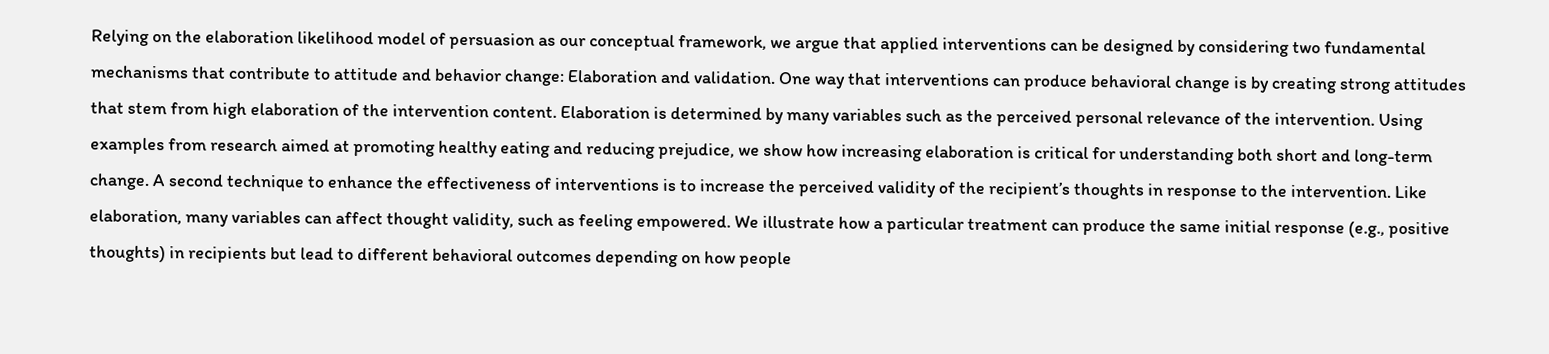Relying on the elaboration likelihood model of persuasion as our conceptual framework, we argue that applied interventions can be designed by considering two fundamental mechanisms that contribute to attitude and behavior change: Elaboration and validation. One way that interventions can produce behavioral change is by creating strong attitudes that stem from high elaboration of the intervention content. Elaboration is determined by many variables such as the perceived personal relevance of the intervention. Using examples from research aimed at promoting healthy eating and reducing prejudice, we show how increasing elaboration is critical for understanding both short and long-term change. A second technique to enhance the effectiveness of interventions is to increase the perceived validity of the recipient’s thoughts in response to the intervention. Like elaboration, many variables can affect thought validity, such as feeling empowered. We illustrate how a particular treatment can produce the same initial response (e.g., positive thoughts) in recipients but lead to different behavioral outcomes depending on how people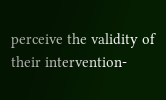perceive the validity of their intervention-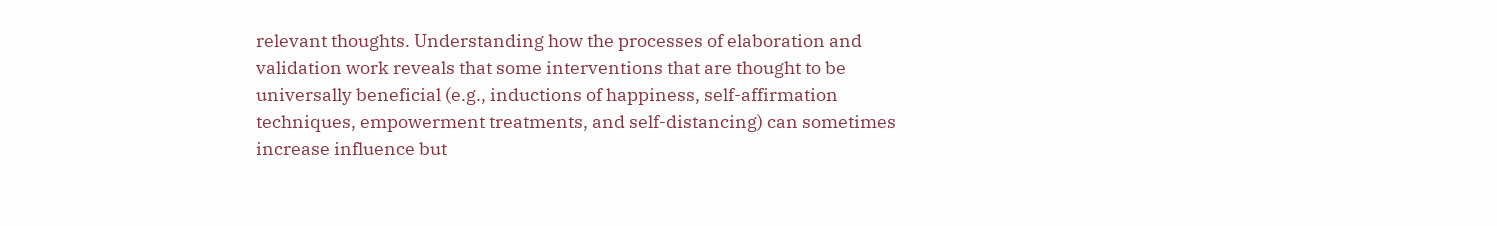relevant thoughts. Understanding how the processes of elaboration and validation work reveals that some interventions that are thought to be universally beneficial (e.g., inductions of happiness, self-affirmation techniques, empowerment treatments, and self-distancing) can sometimes increase influence but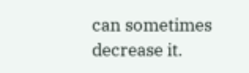can sometimes decrease it.